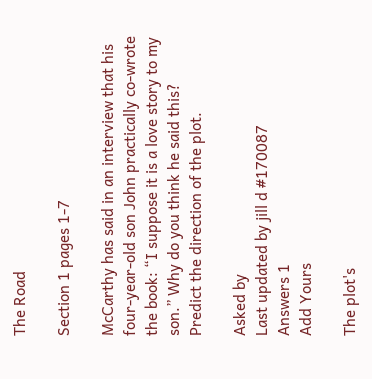The Road

Section 1 pages 1-7

McCarthy has said in an interview that his four-year-old son John practically co-wrote the book: “I suppose it is a love story to my son.” Why do you think he said this? Predict the direction of the plot.

Asked by
Last updated by jill d #170087
Answers 1
Add Yours

The plot's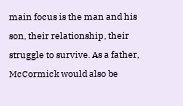main focus is the man and his son, their relationship, their struggle to survive. As a father, McCormick would also be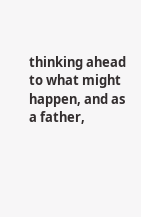thinking ahead to what might happen, and as a father,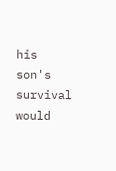his son's survival would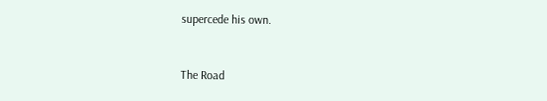supercede his own.


The Road